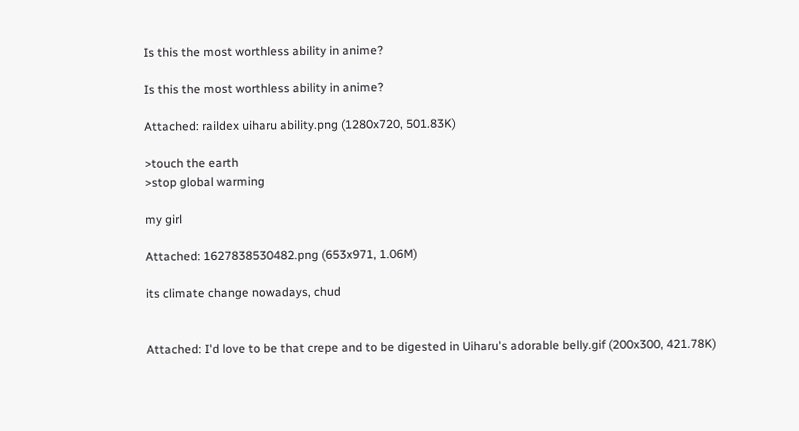Is this the most worthless ability in anime?

Is this the most worthless ability in anime?

Attached: raildex uiharu ability.png (1280x720, 501.83K)

>touch the earth
>stop global warming

my girl

Attached: 1627838530482.png (653x971, 1.06M)

its climate change nowadays, chud


Attached: I'd love to be that crepe and to be digested in Uiharu's adorable belly.gif (200x300, 421.78K)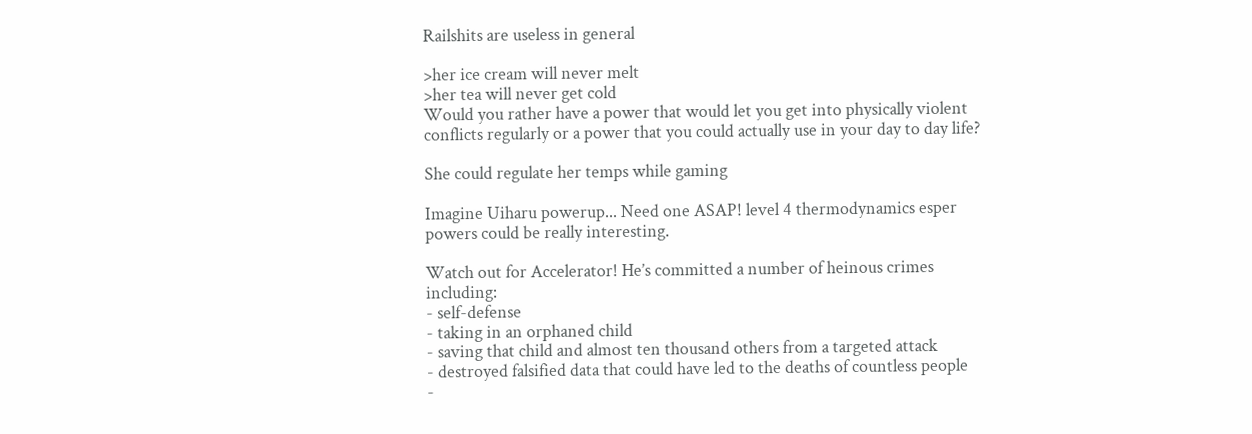Railshits are useless in general

>her ice cream will never melt
>her tea will never get cold
Would you rather have a power that would let you get into physically violent conflicts regularly or a power that you could actually use in your day to day life?

She could regulate her temps while gaming

Imagine Uiharu powerup... Need one ASAP! level 4 thermodynamics esper powers could be really interesting.

Watch out for Accelerator! He’s committed a number of heinous crimes including:
- self-defense
- taking in an orphaned child
- saving that child and almost ten thousand others from a targeted attack
- destroyed falsified data that could have led to the deaths of countless people
-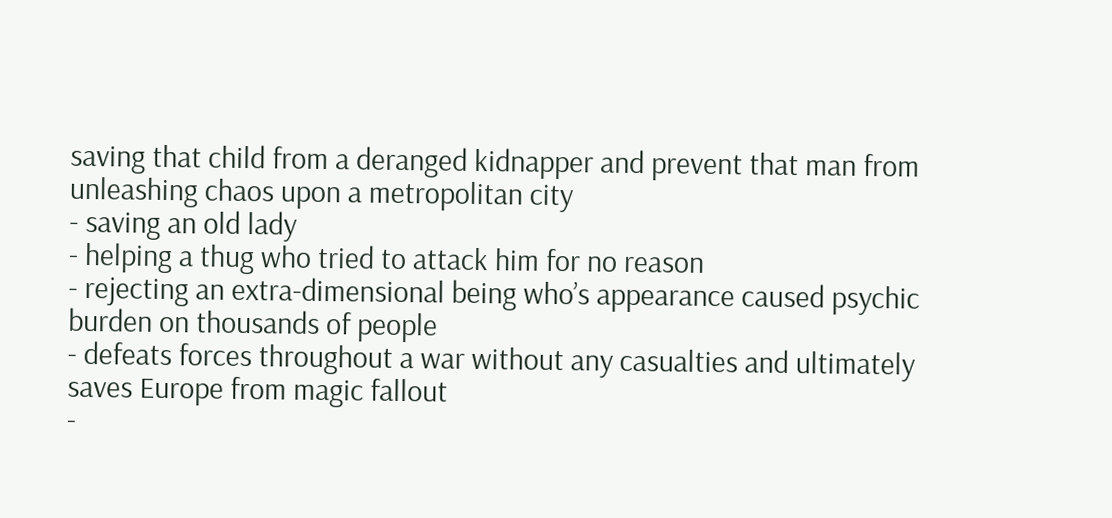saving that child from a deranged kidnapper and prevent that man from unleashing chaos upon a metropolitan city
- saving an old lady
- helping a thug who tried to attack him for no reason
- rejecting an extra-dimensional being who’s appearance caused psychic burden on thousands of people
- defeats forces throughout a war without any casualties and ultimately saves Europe from magic fallout
-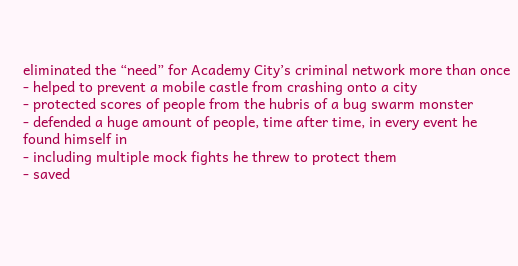eliminated the “need” for Academy City’s criminal network more than once
- helped to prevent a mobile castle from crashing onto a city
- protected scores of people from the hubris of a bug swarm monster
- defended a huge amount of people, time after time, in every event he found himself in
- including multiple mock fights he threw to protect them
- saved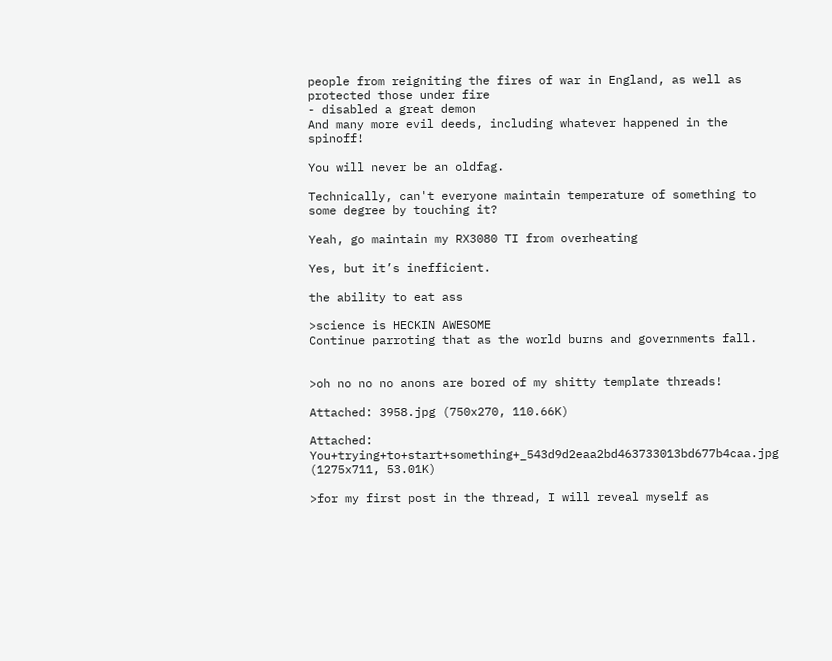people from reigniting the fires of war in England, as well as protected those under fire
- disabled a great demon
And many more evil deeds, including whatever happened in the spinoff!

You will never be an oldfag.

Technically, can't everyone maintain temperature of something to some degree by touching it?

Yeah, go maintain my RX3080 TI from overheating

Yes, but it’s inefficient.

the ability to eat ass

>science is HECKIN AWESOME
Continue parroting that as the world burns and governments fall.


>oh no no no anons are bored of my shitty template threads!

Attached: 3958.jpg (750x270, 110.66K)

Attached: You+trying+to+start+something+_543d9d2eaa2bd463733013bd677b4caa.jpg (1275x711, 53.01K)

>for my first post in the thread, I will reveal myself as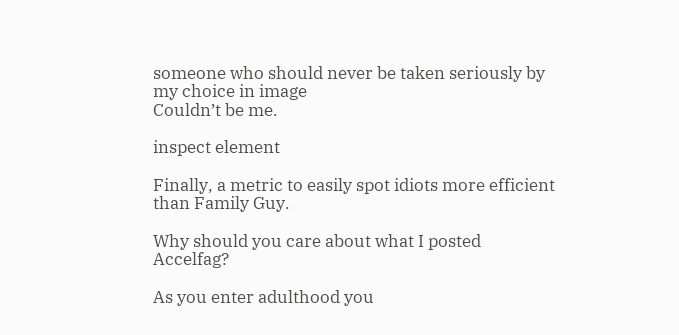someone who should never be taken seriously by my choice in image
Couldn’t be me.

inspect element

Finally, a metric to easily spot idiots more efficient than Family Guy.

Why should you care about what I posted Accelfag?

As you enter adulthood you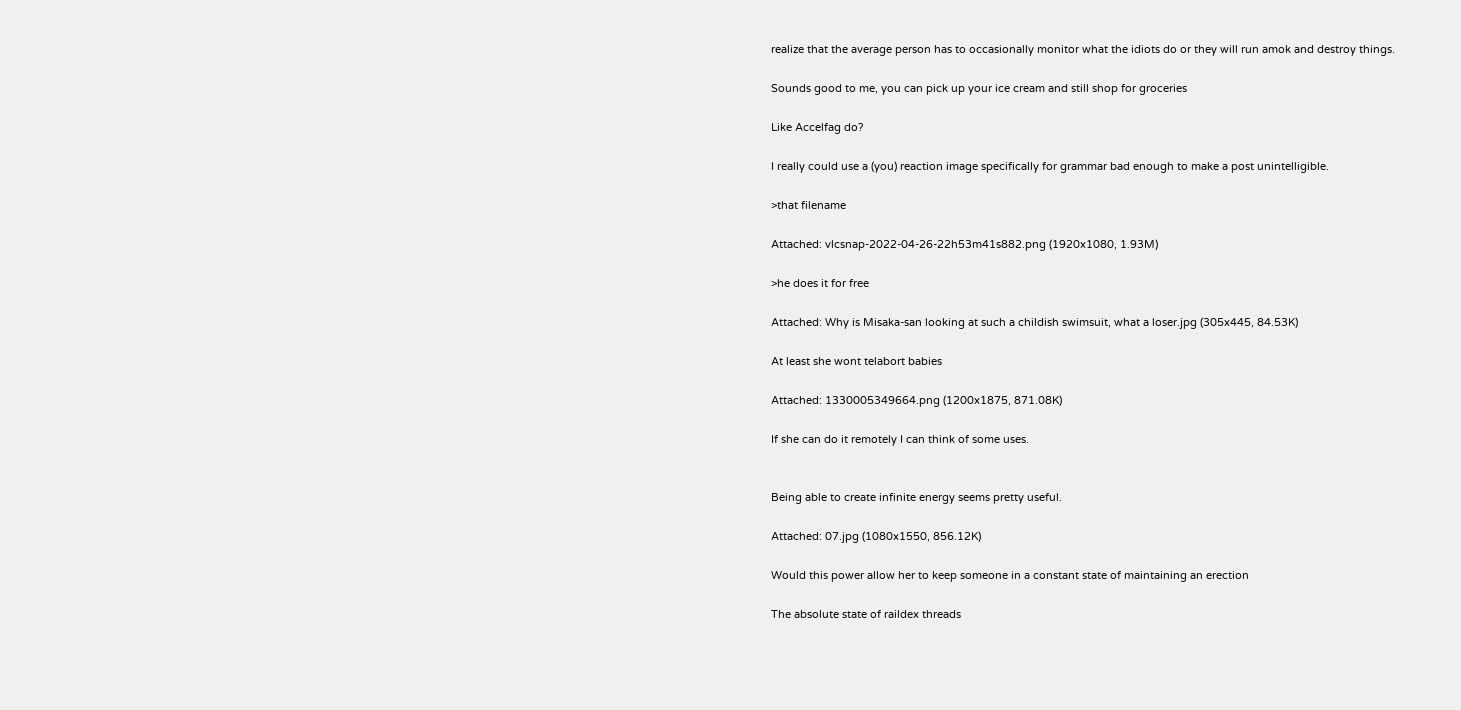realize that the average person has to occasionally monitor what the idiots do or they will run amok and destroy things.

Sounds good to me, you can pick up your ice cream and still shop for groceries

Like Accelfag do?

I really could use a (you) reaction image specifically for grammar bad enough to make a post unintelligible.

>that filename

Attached: vlcsnap-2022-04-26-22h53m41s882.png (1920x1080, 1.93M)

>he does it for free

Attached: Why is Misaka-san looking at such a childish swimsuit, what a loser.jpg (305x445, 84.53K)

At least she wont telabort babies

Attached: 1330005349664.png (1200x1875, 871.08K)

If she can do it remotely I can think of some uses.


Being able to create infinite energy seems pretty useful.

Attached: 07.jpg (1080x1550, 856.12K)

Would this power allow her to keep someone in a constant state of maintaining an erection

The absolute state of raildex threads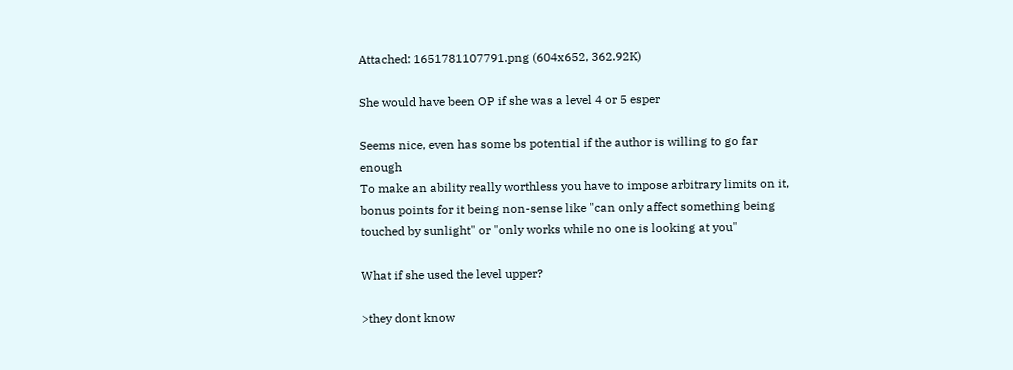Attached: 1651781107791.png (604x652, 362.92K)

She would have been OP if she was a level 4 or 5 esper

Seems nice, even has some bs potential if the author is willing to go far enough
To make an ability really worthless you have to impose arbitrary limits on it, bonus points for it being non-sense like "can only affect something being touched by sunlight" or "only works while no one is looking at you"

What if she used the level upper?

>they dont know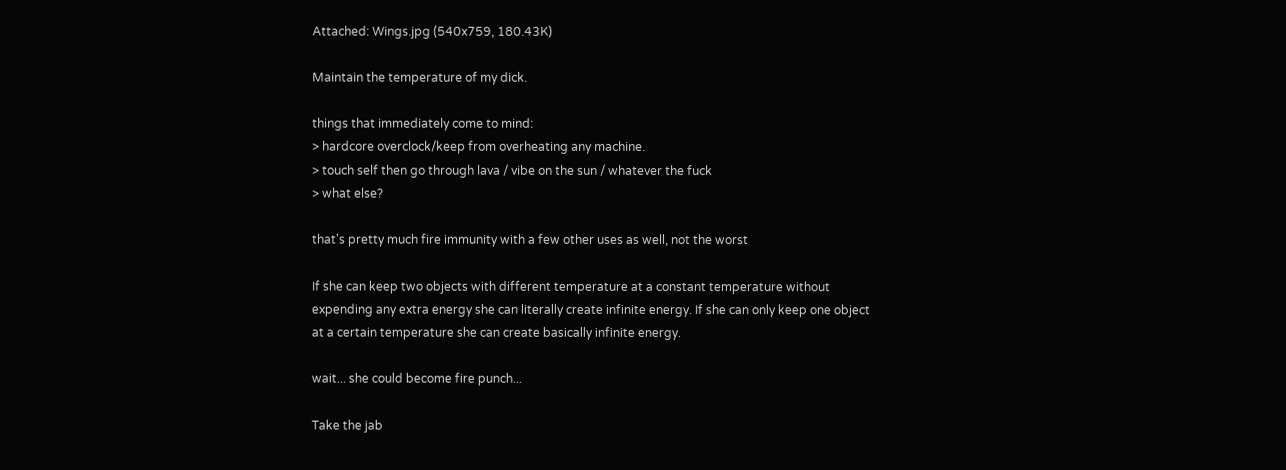Attached: Wings.jpg (540x759, 180.43K)

Maintain the temperature of my dick.

things that immediately come to mind:
> hardcore overclock/keep from overheating any machine.
> touch self then go through lava / vibe on the sun / whatever the fuck
> what else?

that's pretty much fire immunity with a few other uses as well, not the worst

If she can keep two objects with different temperature at a constant temperature without expending any extra energy she can literally create infinite energy. If she can only keep one object at a certain temperature she can create basically infinite energy.

wait... she could become fire punch...

Take the jab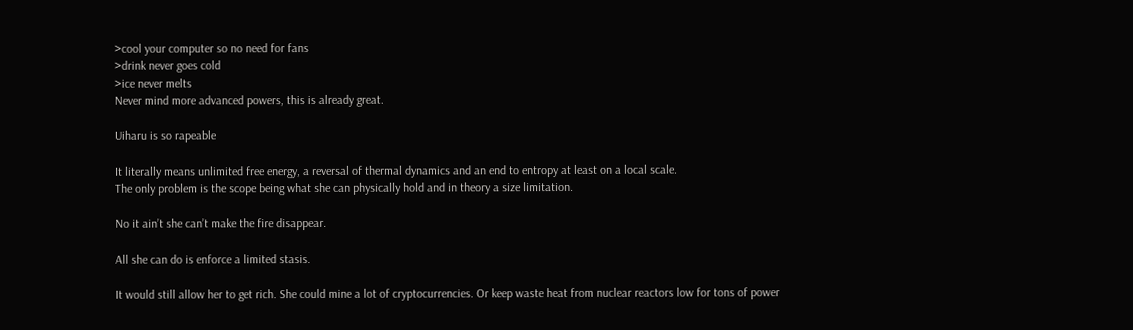>cool your computer so no need for fans
>drink never goes cold
>ice never melts
Never mind more advanced powers, this is already great.

Uiharu is so rapeable

It literally means unlimited free energy, a reversal of thermal dynamics and an end to entropy at least on a local scale.
The only problem is the scope being what she can physically hold and in theory a size limitation.

No it ain’t she can’t make the fire disappear.

All she can do is enforce a limited stasis.

It would still allow her to get rich. She could mine a lot of cryptocurrencies. Or keep waste heat from nuclear reactors low for tons of power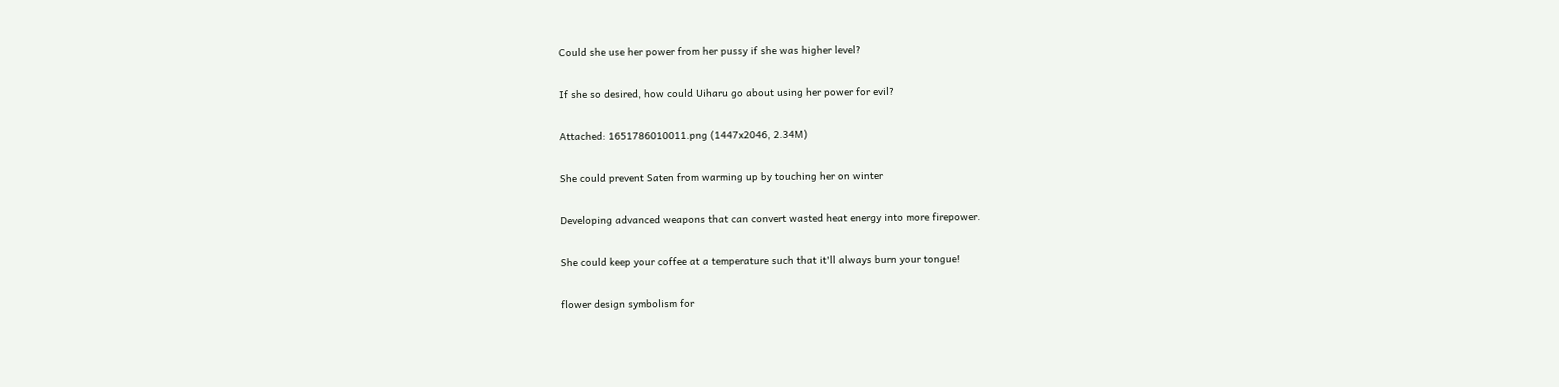Could she use her power from her pussy if she was higher level?

If she so desired, how could Uiharu go about using her power for evil?

Attached: 1651786010011.png (1447x2046, 2.34M)

She could prevent Saten from warming up by touching her on winter

Developing advanced weapons that can convert wasted heat energy into more firepower.

She could keep your coffee at a temperature such that it'll always burn your tongue!

flower design symbolism for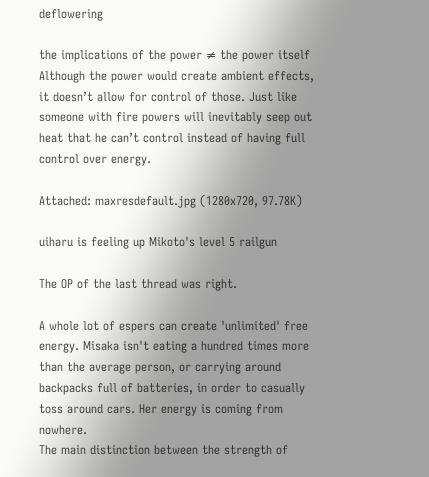deflowering

the implications of the power ≠ the power itself
Although the power would create ambient effects, it doesn’t allow for control of those. Just like someone with fire powers will inevitably seep out heat that he can’t control instead of having full control over energy.

Attached: maxresdefault.jpg (1280x720, 97.78K)

uiharu is feeling up Mikoto's level 5 railgun

The OP of the last thread was right.

A whole lot of espers can create 'unlimited' free energy. Misaka isn't eating a hundred times more than the average person, or carrying around backpacks full of batteries, in order to casually toss around cars. Her energy is coming from nowhere.
The main distinction between the strength of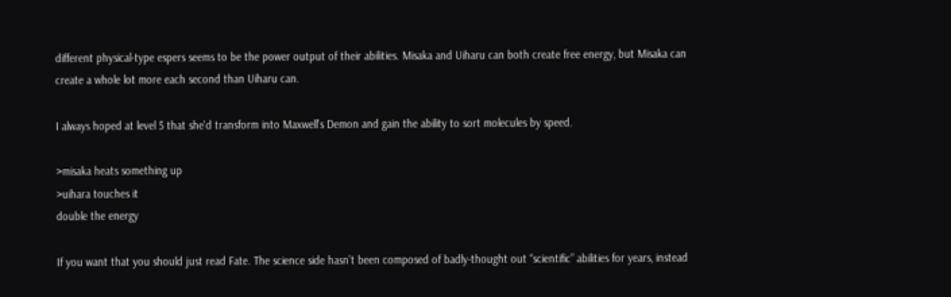different physical-type espers seems to be the power output of their abilities. Misaka and Uiharu can both create free energy, but Misaka can create a whole lot more each second than Uiharu can.

I always hoped at level 5 that she'd transform into Maxwell's Demon and gain the ability to sort molecules by speed.

>misaka heats something up
>uihara touches it
double the energy

If you want that you should just read Fate. The science side hasn’t been composed of badly-thought out “scientific” abilities for years, instead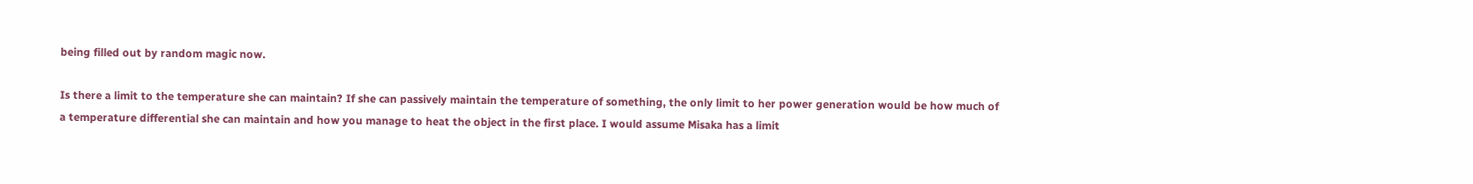being filled out by random magic now.

Is there a limit to the temperature she can maintain? If she can passively maintain the temperature of something, the only limit to her power generation would be how much of a temperature differential she can maintain and how you manage to heat the object in the first place. I would assume Misaka has a limit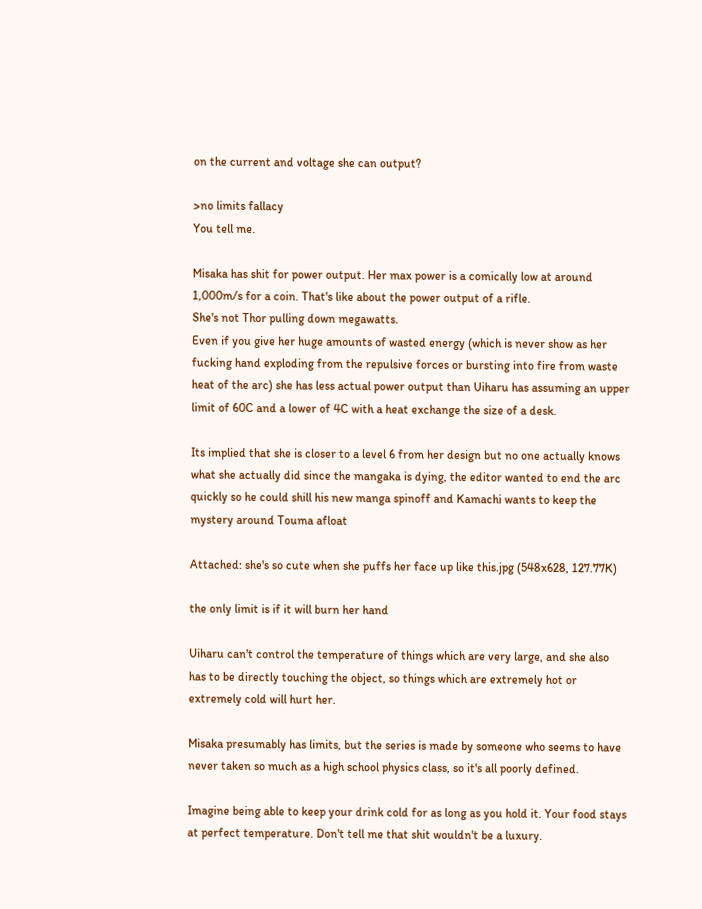on the current and voltage she can output?

>no limits fallacy
You tell me.

Misaka has shit for power output. Her max power is a comically low at around 1,000m/s for a coin. That's like about the power output of a rifle.
She's not Thor pulling down megawatts.
Even if you give her huge amounts of wasted energy (which is never show as her fucking hand exploding from the repulsive forces or bursting into fire from waste heat of the arc) she has less actual power output than Uiharu has assuming an upper limit of 60C and a lower of 4C with a heat exchange the size of a desk.

Its implied that she is closer to a level 6 from her design but no one actually knows what she actually did since the mangaka is dying, the editor wanted to end the arc quickly so he could shill his new manga spinoff and Kamachi wants to keep the mystery around Touma afloat

Attached: she's so cute when she puffs her face up like this.jpg (548x628, 127.77K)

the only limit is if it will burn her hand

Uiharu can't control the temperature of things which are very large, and she also has to be directly touching the object, so things which are extremely hot or extremely cold will hurt her.

Misaka presumably has limits, but the series is made by someone who seems to have never taken so much as a high school physics class, so it's all poorly defined.

Imagine being able to keep your drink cold for as long as you hold it. Your food stays at perfect temperature. Don't tell me that shit wouldn't be a luxury.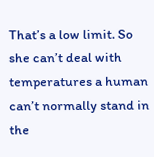That’s a low limit. So she can’t deal with temperatures a human can’t normally stand in the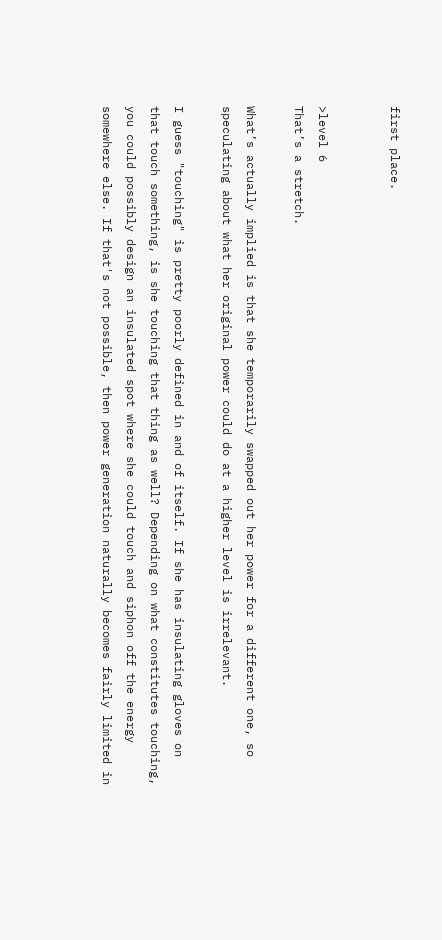first place.


>level 6
That’s a stretch.

What’s actually implied is that she temporarily swapped out her power for a different one, so speculating about what her original power could do at a higher level is irrelevant.

I guess "touching" is pretty poorly defined in and of itself. If she has insulating gloves on that touch something, is she touching that thing as well? Depending on what constitutes touching, you could possibly design an insulated spot where she could touch and siphon off the energy somewhere else. If that's not possible, then power generation naturally becomes fairly limited in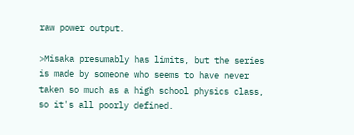raw power output.

>Misaka presumably has limits, but the series is made by someone who seems to have never taken so much as a high school physics class, so it's all poorly defined.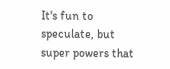It's fun to speculate, but super powers that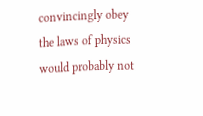convincingly obey the laws of physics would probably not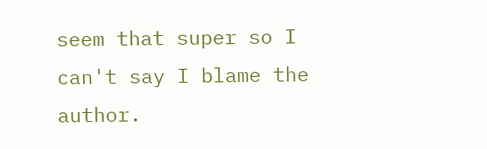seem that super so I can't say I blame the author.